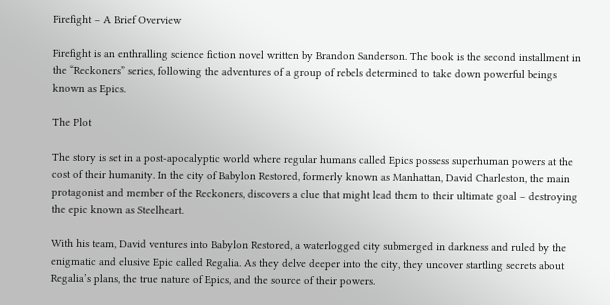Firefight – A Brief Overview

Firefight is an enthralling science fiction novel written by Brandon Sanderson. The book is the second installment in the “Reckoners” series, following the adventures of a group of rebels determined to take down powerful beings known as Epics.

The Plot

The story is set in a post-apocalyptic world where regular humans called Epics possess superhuman powers at the cost of their humanity. In the city of Babylon Restored, formerly known as Manhattan, David Charleston, the main protagonist and member of the Reckoners, discovers a clue that might lead them to their ultimate goal – destroying the epic known as Steelheart.

With his team, David ventures into Babylon Restored, a waterlogged city submerged in darkness and ruled by the enigmatic and elusive Epic called Regalia. As they delve deeper into the city, they uncover startling secrets about Regalia’s plans, the true nature of Epics, and the source of their powers.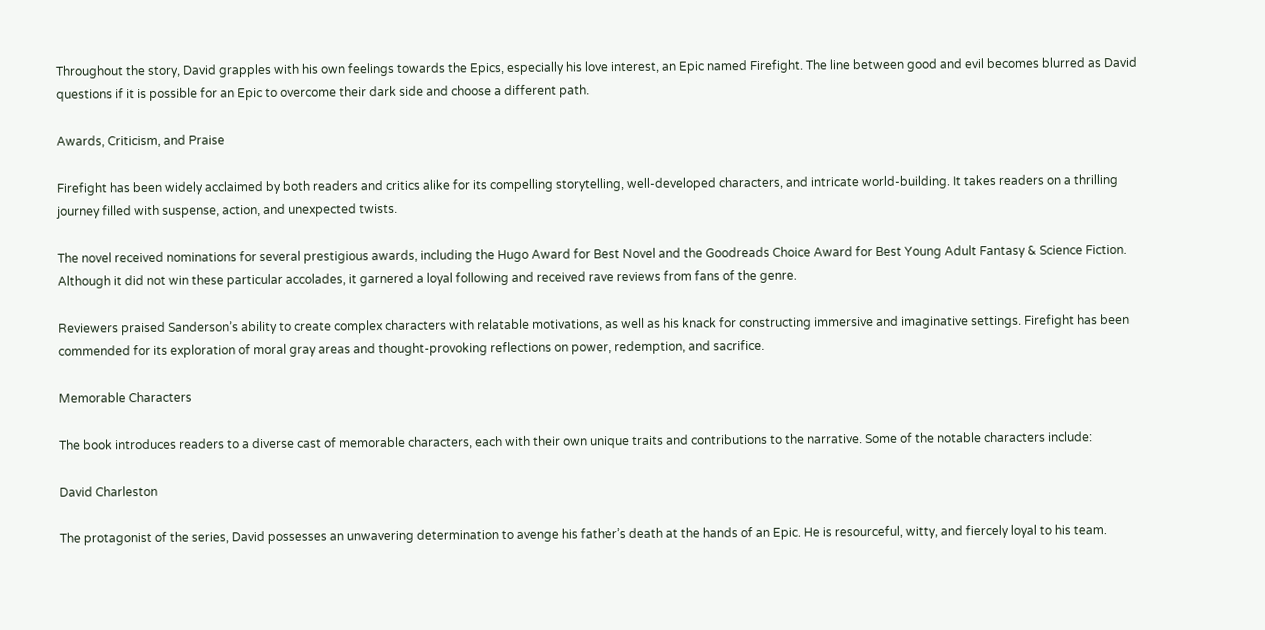Throughout the story, David grapples with his own feelings towards the Epics, especially his love interest, an Epic named Firefight. The line between good and evil becomes blurred as David questions if it is possible for an Epic to overcome their dark side and choose a different path.

Awards, Criticism, and Praise

Firefight has been widely acclaimed by both readers and critics alike for its compelling storytelling, well-developed characters, and intricate world-building. It takes readers on a thrilling journey filled with suspense, action, and unexpected twists.

The novel received nominations for several prestigious awards, including the Hugo Award for Best Novel and the Goodreads Choice Award for Best Young Adult Fantasy & Science Fiction. Although it did not win these particular accolades, it garnered a loyal following and received rave reviews from fans of the genre.

Reviewers praised Sanderson’s ability to create complex characters with relatable motivations, as well as his knack for constructing immersive and imaginative settings. Firefight has been commended for its exploration of moral gray areas and thought-provoking reflections on power, redemption, and sacrifice.

Memorable Characters

The book introduces readers to a diverse cast of memorable characters, each with their own unique traits and contributions to the narrative. Some of the notable characters include:

David Charleston

The protagonist of the series, David possesses an unwavering determination to avenge his father’s death at the hands of an Epic. He is resourceful, witty, and fiercely loyal to his team.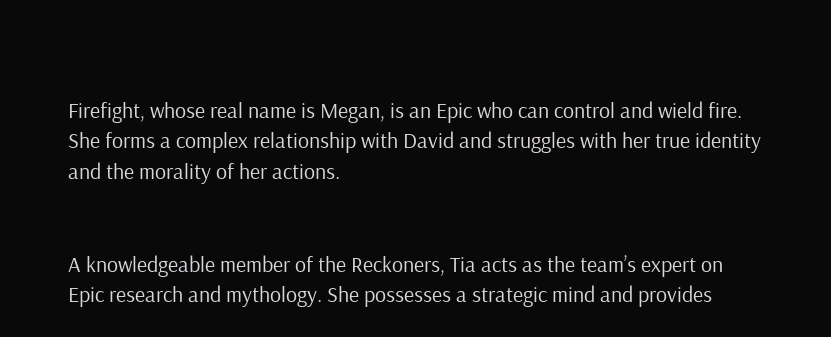Firefight, whose real name is Megan, is an Epic who can control and wield fire. She forms a complex relationship with David and struggles with her true identity and the morality of her actions.


A knowledgeable member of the Reckoners, Tia acts as the team’s expert on Epic research and mythology. She possesses a strategic mind and provides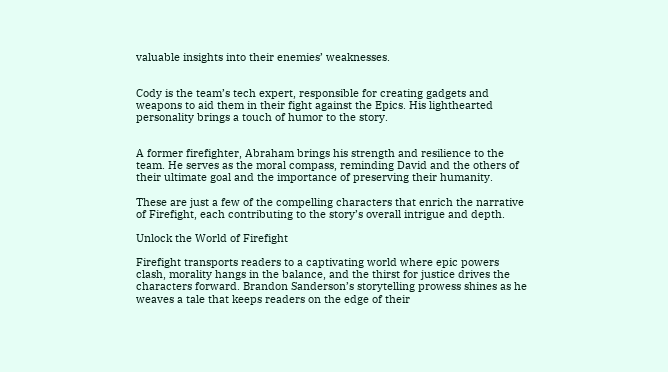valuable insights into their enemies’ weaknesses.


Cody is the team’s tech expert, responsible for creating gadgets and weapons to aid them in their fight against the Epics. His lighthearted personality brings a touch of humor to the story.


A former firefighter, Abraham brings his strength and resilience to the team. He serves as the moral compass, reminding David and the others of their ultimate goal and the importance of preserving their humanity.

These are just a few of the compelling characters that enrich the narrative of Firefight, each contributing to the story’s overall intrigue and depth.

Unlock the World of Firefight

Firefight transports readers to a captivating world where epic powers clash, morality hangs in the balance, and the thirst for justice drives the characters forward. Brandon Sanderson’s storytelling prowess shines as he weaves a tale that keeps readers on the edge of their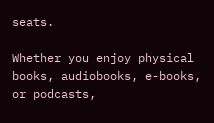seats.

Whether you enjoy physical books, audiobooks, e-books, or podcasts,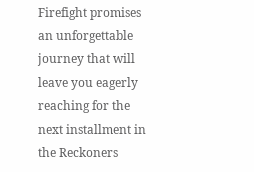Firefight promises an unforgettable journey that will leave you eagerly reaching for the next installment in the Reckoners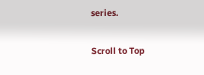series.

Scroll to Top